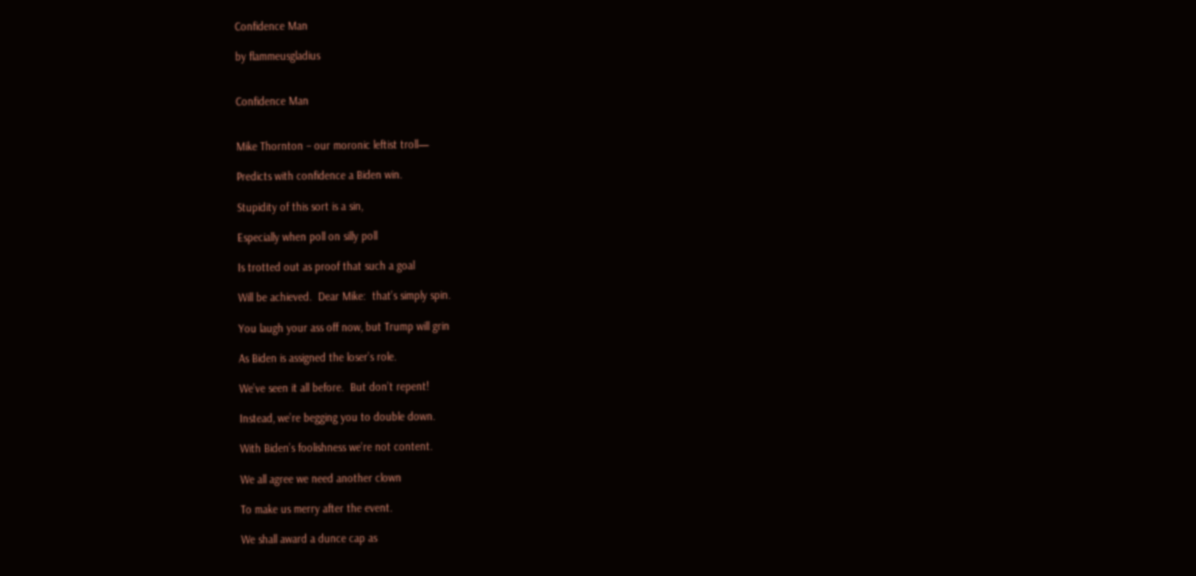Confidence Man

by flammeusgladius


Confidence Man


Mike Thornton – our moronic leftist troll—

Predicts with confidence a Biden win.

Stupidity of this sort is a sin,

Especially when poll on silly poll

Is trotted out as proof that such a goal

Will be achieved.  Dear Mike:  that’s simply spin.

You laugh your ass off now, but Trump will grin

As Biden is assigned the loser’s role.

We’ve seen it all before.  But don’t repent!

Instead, we’re begging you to double down.

With Biden’s foolishness we’re not content.

We all agree we need another clown

To make us merry after the event.

We shall award a dunce cap as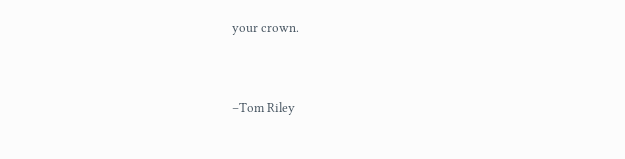your crown.


–Tom Riley